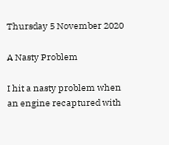Thursday 5 November 2020

A Nasty Problem

I hit a nasty problem when an engine recaptured with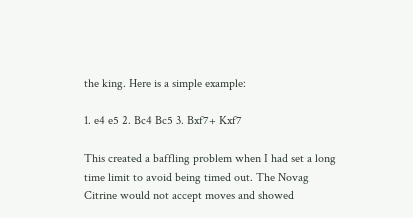the king. Here is a simple example:

1. e4 e5 2. Bc4 Bc5 3. Bxf7+ Kxf7

This created a baffling problem when I had set a long time limit to avoid being timed out. The Novag Citrine would not accept moves and showed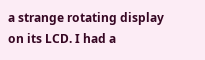a strange rotating display on its LCD. I had a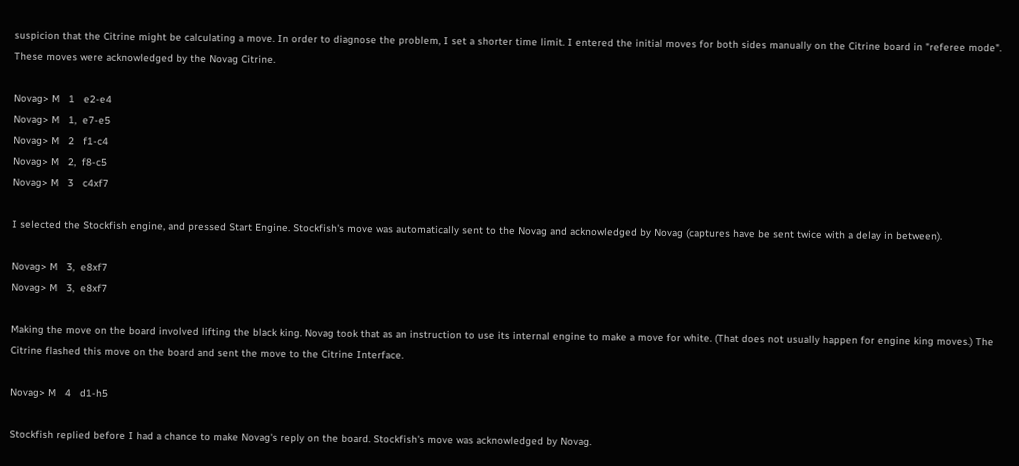suspicion that the Citrine might be calculating a move. In order to diagnose the problem, I set a shorter time limit. I entered the initial moves for both sides manually on the Citrine board in "referee mode". These moves were acknowledged by the Novag Citrine.

Novag> M   1   e2-e4
Novag> M   1,  e7-e5
Novag> M   2   f1-c4
Novag> M   2,  f8-c5
Novag> M   3   c4xf7

I selected the Stockfish engine, and pressed Start Engine. Stockfish's move was automatically sent to the Novag and acknowledged by Novag (captures have be sent twice with a delay in between).

Novag> M   3,  e8xf7
Novag> M   3,  e8xf7

Making the move on the board involved lifting the black king. Novag took that as an instruction to use its internal engine to make a move for white. (That does not usually happen for engine king moves.) The Citrine flashed this move on the board and sent the move to the Citrine Interface.

Novag> M   4   d1-h5

Stockfish replied before I had a chance to make Novag's reply on the board. Stockfish's move was acknowledged by Novag.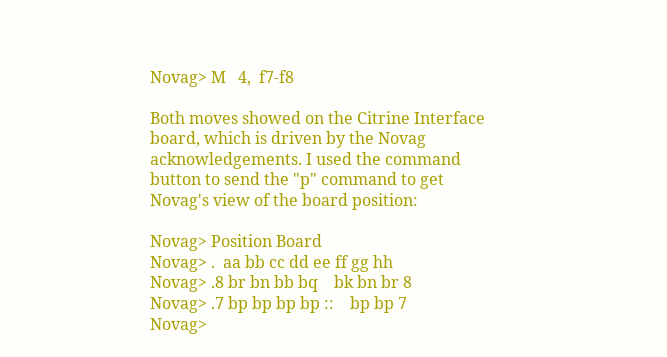Novag> M   4,  f7-f8

Both moves showed on the Citrine Interface board, which is driven by the Novag acknowledgements. I used the command button to send the "p" command to get Novag's view of the board position:

Novag> Position Board
Novag> .  aa bb cc dd ee ff gg hh
Novag> .8 br bn bb bq    bk bn br 8
Novag> .7 bp bp bp bp ::    bp bp 7
Novag>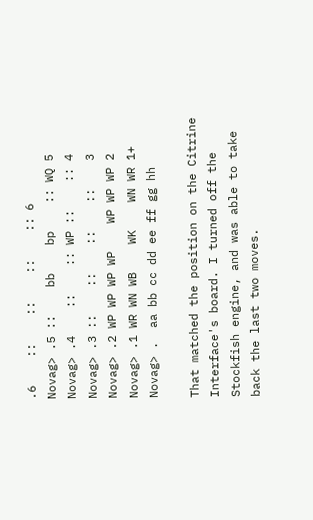.6    ::    ::    ::    :: 6
Novag> .5 ::    bb    bp    :: WQ 5
Novag> .4    ::    :: WP ::    :: 4
Novag> .3 ::    ::    ::    ::    3
Novag> .2 WP WP WP WP    WP WP WP 2
Novag> .1 WR WN WB    WK    WN WR 1+
Novag> .  aa bb cc dd ee ff gg hh

That matched the position on the Citrine Interface's board. I turned off the Stockfish engine, and was able to take back the last two moves.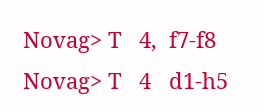Novag> T   4,  f7-f8
Novag> T   4   d1-h5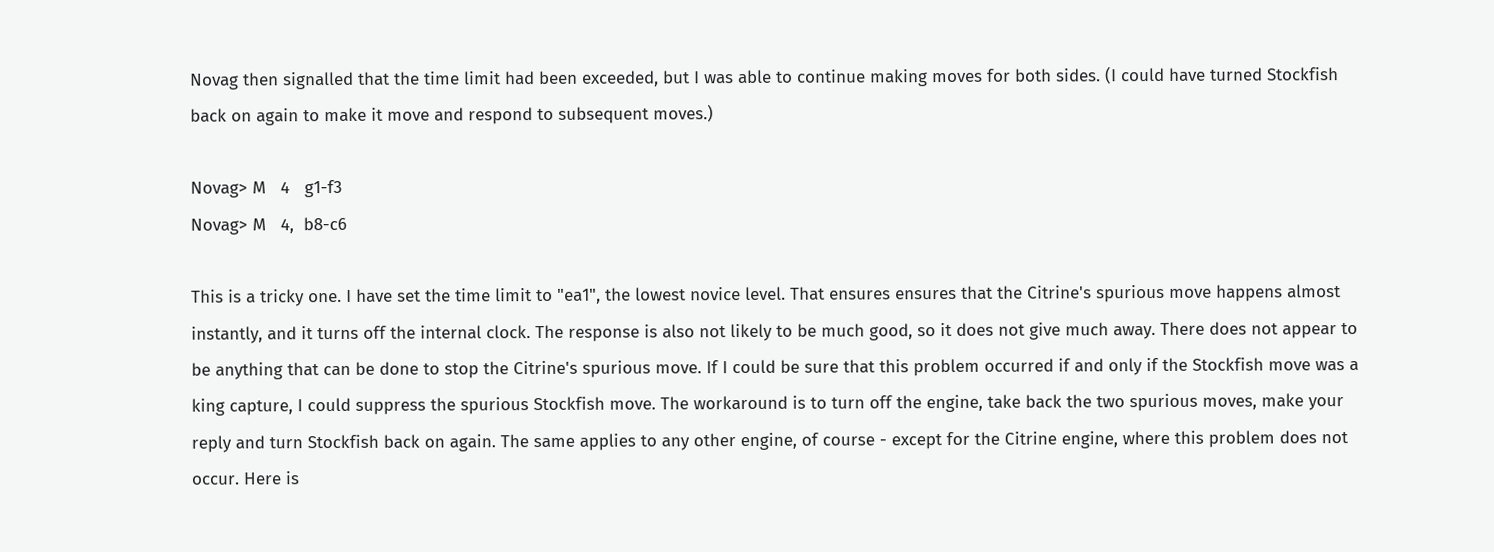Novag then signalled that the time limit had been exceeded, but I was able to continue making moves for both sides. (I could have turned Stockfish back on again to make it move and respond to subsequent moves.)

Novag> M   4   g1-f3
Novag> M   4,  b8-c6

This is a tricky one. I have set the time limit to "ea1", the lowest novice level. That ensures ensures that the Citrine's spurious move happens almost instantly, and it turns off the internal clock. The response is also not likely to be much good, so it does not give much away. There does not appear to be anything that can be done to stop the Citrine's spurious move. If I could be sure that this problem occurred if and only if the Stockfish move was a king capture, I could suppress the spurious Stockfish move. The workaround is to turn off the engine, take back the two spurious moves, make your reply and turn Stockfish back on again. The same applies to any other engine, of course - except for the Citrine engine, where this problem does not occur. Here is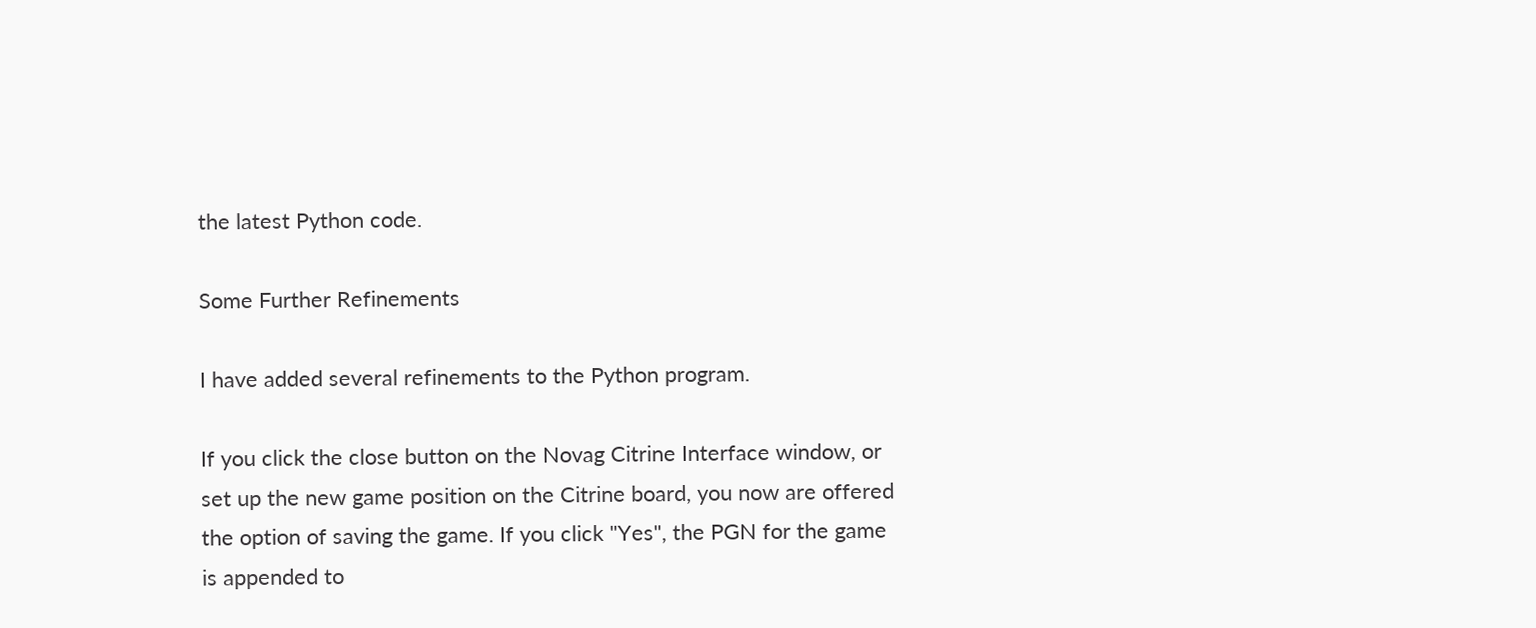the latest Python code.

Some Further Refinements

I have added several refinements to the Python program.

If you click the close button on the Novag Citrine Interface window, or set up the new game position on the Citrine board, you now are offered the option of saving the game. If you click "Yes", the PGN for the game is appended to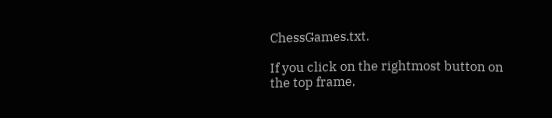ChessGames.txt.

If you click on the rightmost button on the top frame,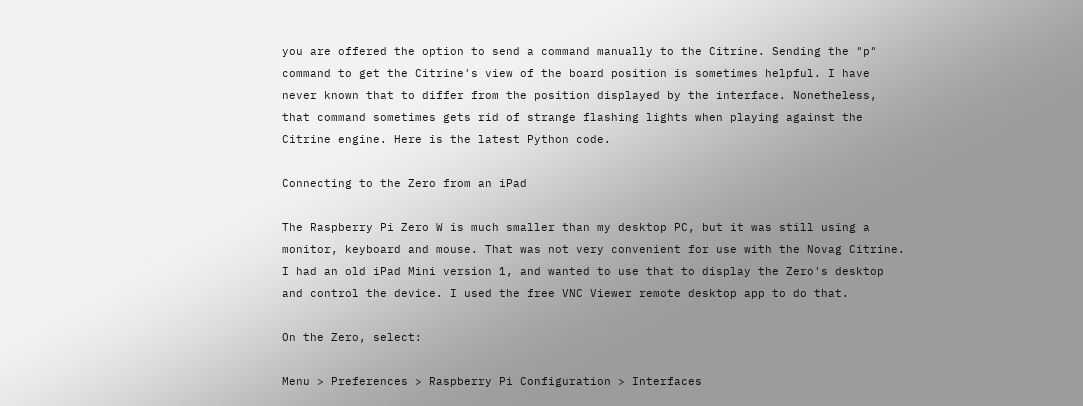you are offered the option to send a command manually to the Citrine. Sending the "p" command to get the Citrine's view of the board position is sometimes helpful. I have never known that to differ from the position displayed by the interface. Nonetheless, that command sometimes gets rid of strange flashing lights when playing against the Citrine engine. Here is the latest Python code.

Connecting to the Zero from an iPad

The Raspberry Pi Zero W is much smaller than my desktop PC, but it was still using a monitor, keyboard and mouse. That was not very convenient for use with the Novag Citrine. I had an old iPad Mini version 1, and wanted to use that to display the Zero's desktop and control the device. I used the free VNC Viewer remote desktop app to do that.

On the Zero, select:

Menu > Preferences > Raspberry Pi Configuration > Interfaces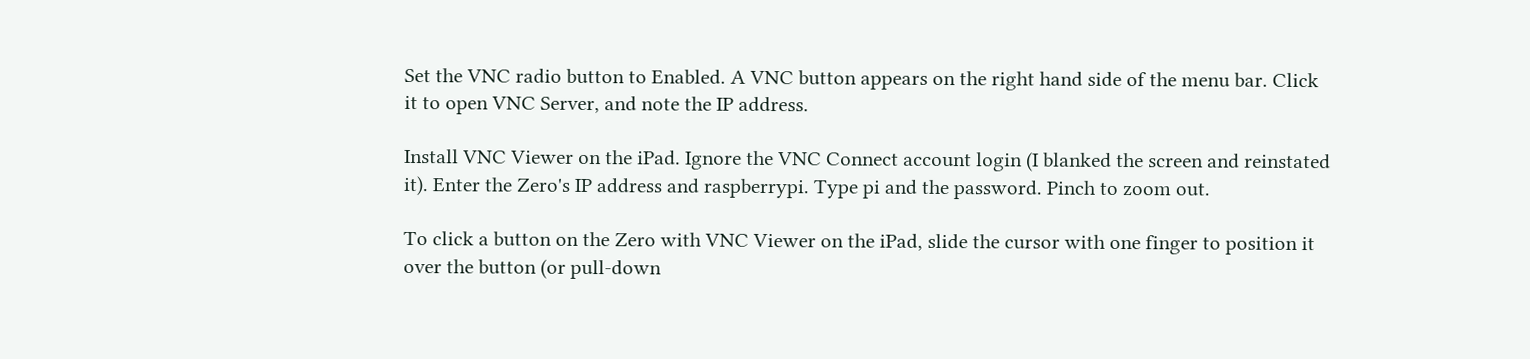Set the VNC radio button to Enabled. A VNC button appears on the right hand side of the menu bar. Click it to open VNC Server, and note the IP address.

Install VNC Viewer on the iPad. Ignore the VNC Connect account login (I blanked the screen and reinstated it). Enter the Zero's IP address and raspberrypi. Type pi and the password. Pinch to zoom out.

To click a button on the Zero with VNC Viewer on the iPad, slide the cursor with one finger to position it over the button (or pull-down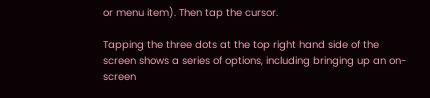or menu item). Then tap the cursor.

Tapping the three dots at the top right hand side of the screen shows a series of options, including bringing up an on-screen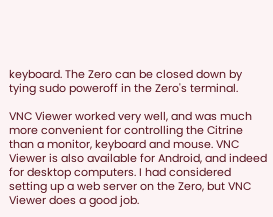keyboard. The Zero can be closed down by tying sudo poweroff in the Zero's terminal.

VNC Viewer worked very well, and was much more convenient for controlling the Citrine than a monitor, keyboard and mouse. VNC Viewer is also available for Android, and indeed for desktop computers. I had considered setting up a web server on the Zero, but VNC Viewer does a good job.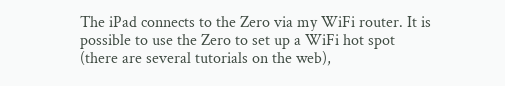The iPad connects to the Zero via my WiFi router. It is possible to use the Zero to set up a WiFi hot spot (there are several tutorials on the web),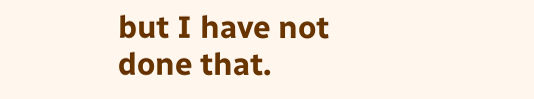but I have not done that.